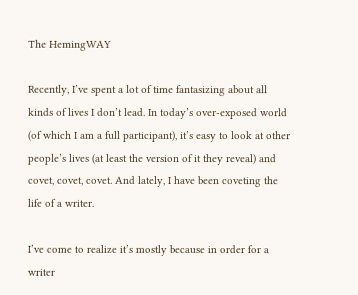The HemingWAY

Recently, I’ve spent a lot of time fantasizing about all kinds of lives I don’t lead. In today’s over-exposed world (of which I am a full participant), it’s easy to look at other people’s lives (at least the version of it they reveal) and covet, covet, covet. And lately, I have been coveting the life of a writer.

I’ve come to realize it’s mostly because in order for a writer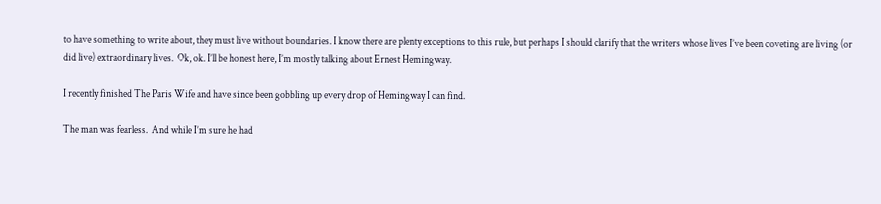to have something to write about, they must live without boundaries. I know there are plenty exceptions to this rule, but perhaps I should clarify that the writers whose lives I’ve been coveting are living (or did live) extraordinary lives.  Ok, ok. I’ll be honest here, I’m mostly talking about Ernest Hemingway.

I recently finished The Paris Wife and have since been gobbling up every drop of Hemingway I can find.

The man was fearless.  And while I’m sure he had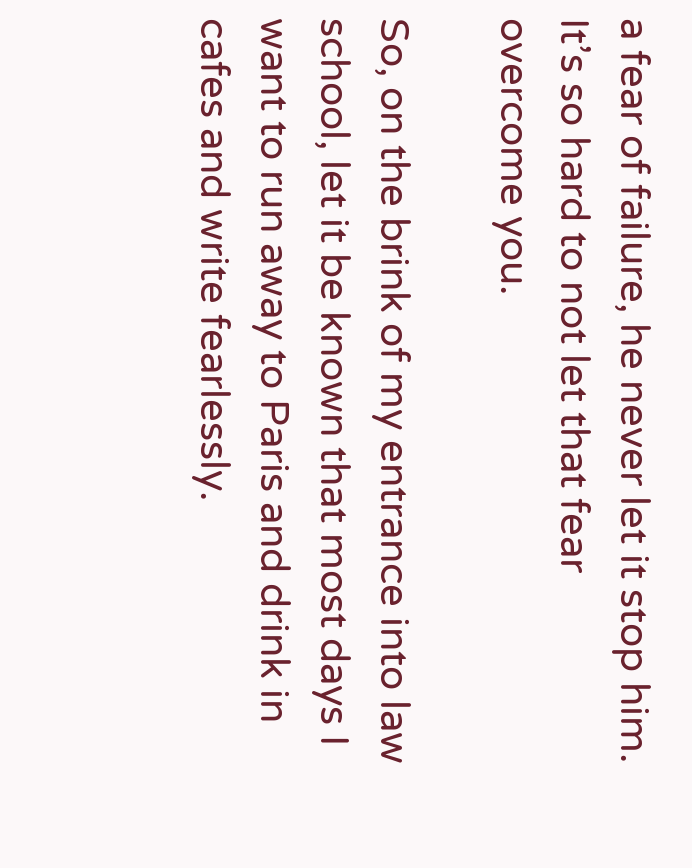a fear of failure, he never let it stop him.  It’s so hard to not let that fear overcome you.

So, on the brink of my entrance into law school, let it be known that most days I want to run away to Paris and drink in cafes and write fearlessly.